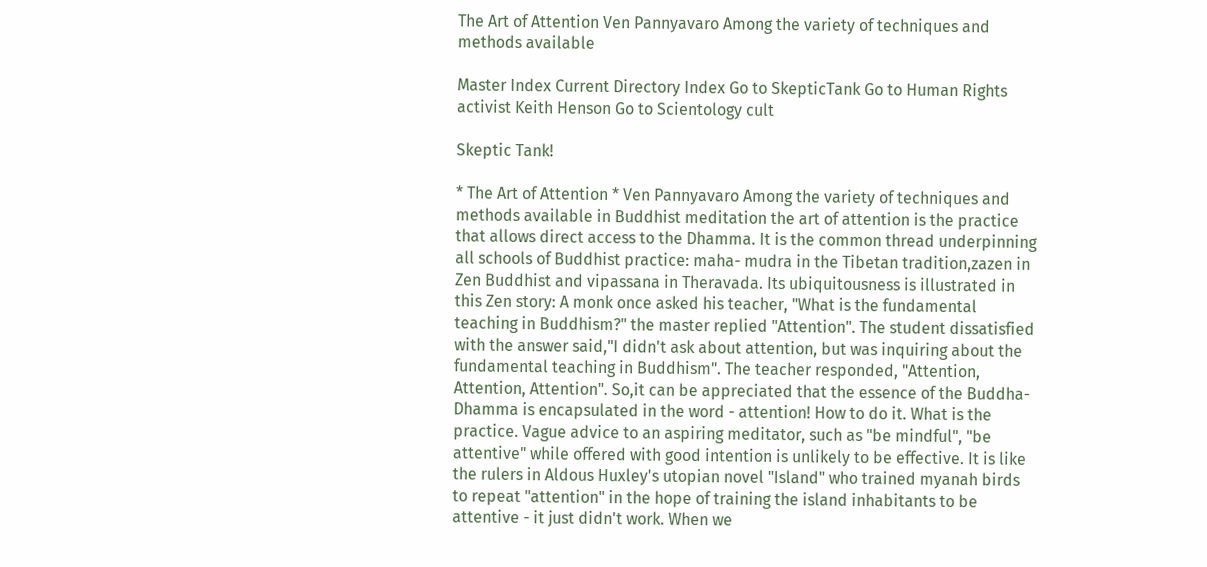The Art of Attention Ven Pannyavaro Among the variety of techniques and methods available

Master Index Current Directory Index Go to SkepticTank Go to Human Rights activist Keith Henson Go to Scientology cult

Skeptic Tank!

* The Art of Attention * Ven Pannyavaro Among the variety of techniques and methods available in Buddhist meditation the art of attention is the practice that allows direct access to the Dhamma. It is the common thread underpinning all schools of Buddhist practice: maha- mudra in the Tibetan tradition,zazen in Zen Buddhist and vipassana in Theravada. Its ubiquitousness is illustrated in this Zen story: A monk once asked his teacher, "What is the fundamental teaching in Buddhism?" the master replied "Attention". The student dissatisfied with the answer said,"I didn't ask about attention, but was inquiring about the fundamental teaching in Buddhism". The teacher responded, "Attention, Attention, Attention". So,it can be appreciated that the essence of the Buddha-Dhamma is encapsulated in the word - attention! How to do it. What is the practice. Vague advice to an aspiring meditator, such as "be mindful", "be attentive" while offered with good intention is unlikely to be effective. It is like the rulers in Aldous Huxley's utopian novel "Island" who trained myanah birds to repeat "attention" in the hope of training the island inhabitants to be attentive - it just didn't work. When we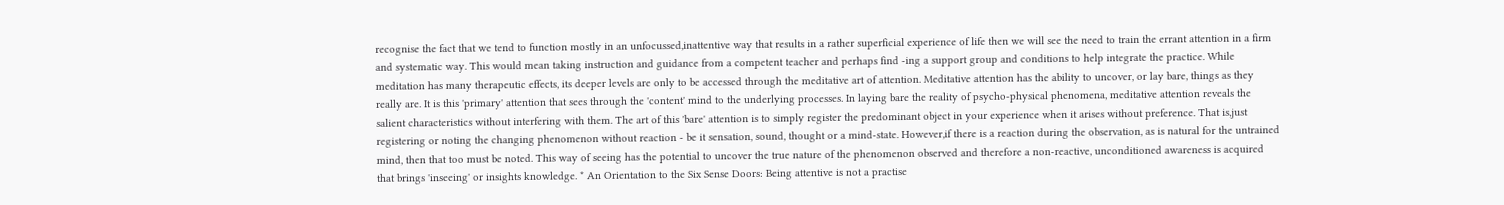recognise the fact that we tend to function mostly in an unfocussed,inattentive way that results in a rather superficial experience of life then we will see the need to train the errant attention in a firm and systematic way. This would mean taking instruction and guidance from a competent teacher and perhaps find -ing a support group and conditions to help integrate the practice. While meditation has many therapeutic effects, its deeper levels are only to be accessed through the meditative art of attention. Meditative attention has the ability to uncover, or lay bare, things as they really are. It is this 'primary' attention that sees through the 'content' mind to the underlying processes. In laying bare the reality of psycho-physical phenomena, meditative attention reveals the salient characteristics without interfering with them. The art of this 'bare' attention is to simply register the predominant object in your experience when it arises without preference. That is,just registering or noting the changing phenomenon without reaction - be it sensation, sound, thought or a mind-state. However,if there is a reaction during the observation, as is natural for the untrained mind, then that too must be noted. This way of seeing has the potential to uncover the true nature of the phenomenon observed and therefore a non-reactive, unconditioned awareness is acquired that brings 'inseeing' or insights knowledge. * An Orientation to the Six Sense Doors: Being attentive is not a practise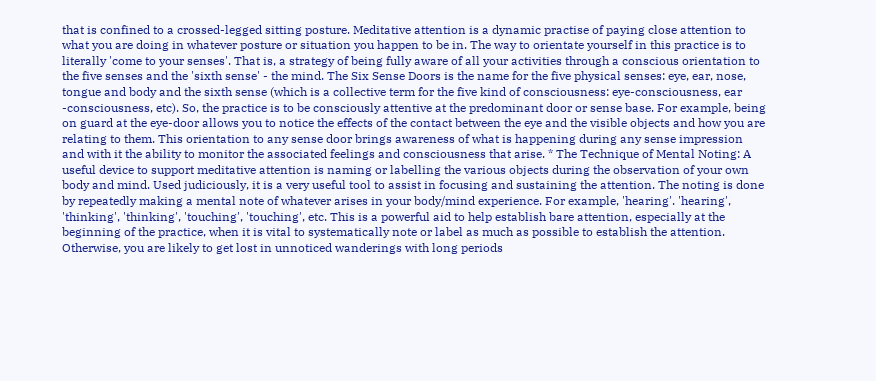that is confined to a crossed-legged sitting posture. Meditative attention is a dynamic practise of paying close attention to what you are doing in whatever posture or situation you happen to be in. The way to orientate yourself in this practice is to literally 'come to your senses'. That is, a strategy of being fully aware of all your activities through a conscious orientation to the five senses and the 'sixth sense' - the mind. The Six Sense Doors is the name for the five physical senses: eye, ear, nose, tongue and body and the sixth sense (which is a collective term for the five kind of consciousness: eye-consciousness, ear -consciousness, etc). So, the practice is to be consciously attentive at the predominant door or sense base. For example, being on guard at the eye-door allows you to notice the effects of the contact between the eye and the visible objects and how you are relating to them. This orientation to any sense door brings awareness of what is happening during any sense impression and with it the ability to monitor the associated feelings and consciousness that arise. * The Technique of Mental Noting: A useful device to support meditative attention is naming or labelling the various objects during the observation of your own body and mind. Used judiciously, it is a very useful tool to assist in focusing and sustaining the attention. The noting is done by repeatedly making a mental note of whatever arises in your body/mind experience. For example, 'hearing'. 'hearing', 'thinking', 'thinking', 'touching', 'touching', etc. This is a powerful aid to help establish bare attention, especially at the beginning of the practice, when it is vital to systematically note or label as much as possible to establish the attention. Otherwise, you are likely to get lost in unnoticed wanderings with long periods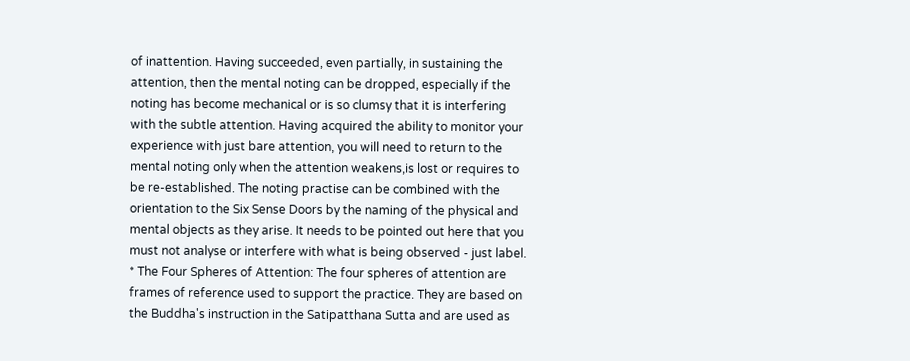of inattention. Having succeeded, even partially, in sustaining the attention, then the mental noting can be dropped, especially if the noting has become mechanical or is so clumsy that it is interfering with the subtle attention. Having acquired the ability to monitor your experience with just bare attention, you will need to return to the mental noting only when the attention weakens,is lost or requires to be re-established. The noting practise can be combined with the orientation to the Six Sense Doors by the naming of the physical and mental objects as they arise. It needs to be pointed out here that you must not analyse or interfere with what is being observed - just label. * The Four Spheres of Attention: The four spheres of attention are frames of reference used to support the practice. They are based on the Buddha's instruction in the Satipatthana Sutta and are used as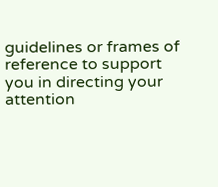guidelines or frames of reference to support you in directing your attention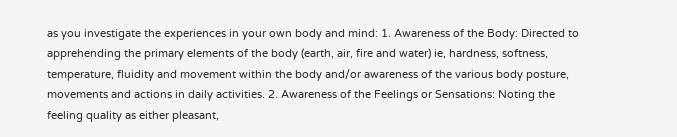as you investigate the experiences in your own body and mind: 1. Awareness of the Body: Directed to apprehending the primary elements of the body (earth, air, fire and water) ie, hardness, softness, temperature, fluidity and movement within the body and/or awareness of the various body posture, movements and actions in daily activities. 2. Awareness of the Feelings or Sensations: Noting the feeling quality as either pleasant,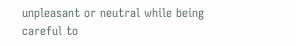unpleasant or neutral while being careful to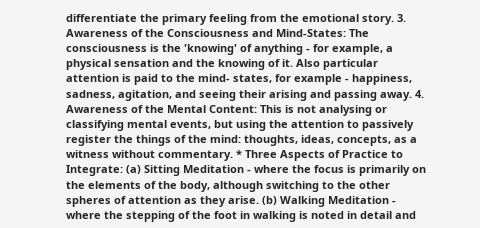differentiate the primary feeling from the emotional story. 3. Awareness of the Consciousness and Mind-States: The consciousness is the 'knowing' of anything - for example, a physical sensation and the knowing of it. Also particular attention is paid to the mind- states, for example - happiness, sadness, agitation, and seeing their arising and passing away. 4. Awareness of the Mental Content: This is not analysing or classifying mental events, but using the attention to passively register the things of the mind: thoughts, ideas, concepts, as a witness without commentary. * Three Aspects of Practice to Integrate: (a) Sitting Meditation - where the focus is primarily on the elements of the body, although switching to the other spheres of attention as they arise. (b) Walking Meditation - where the stepping of the foot in walking is noted in detail and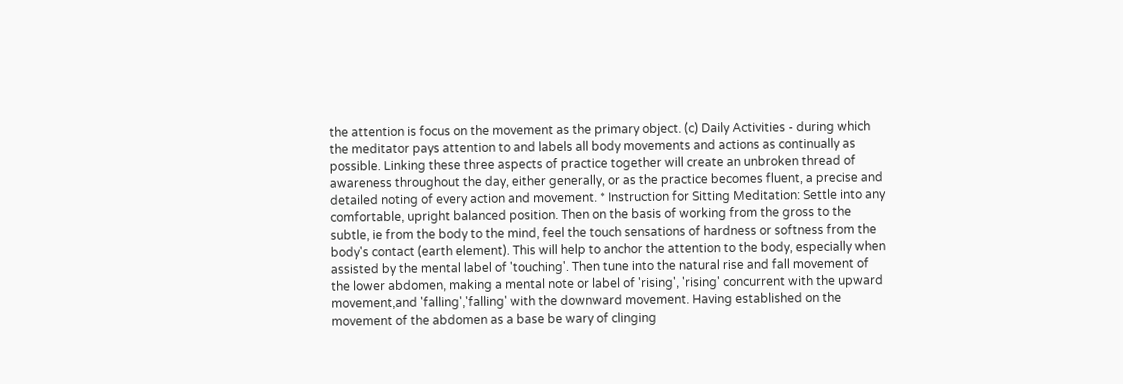the attention is focus on the movement as the primary object. (c) Daily Activities - during which the meditator pays attention to and labels all body movements and actions as continually as possible. Linking these three aspects of practice together will create an unbroken thread of awareness throughout the day, either generally, or as the practice becomes fluent, a precise and detailed noting of every action and movement. * Instruction for Sitting Meditation: Settle into any comfortable, upright balanced position. Then on the basis of working from the gross to the subtle, ie from the body to the mind, feel the touch sensations of hardness or softness from the body's contact (earth element). This will help to anchor the attention to the body, especially when assisted by the mental label of 'touching'. Then tune into the natural rise and fall movement of the lower abdomen, making a mental note or label of 'rising', 'rising' concurrent with the upward movement,and 'falling','falling' with the downward movement. Having established on the movement of the abdomen as a base be wary of clinging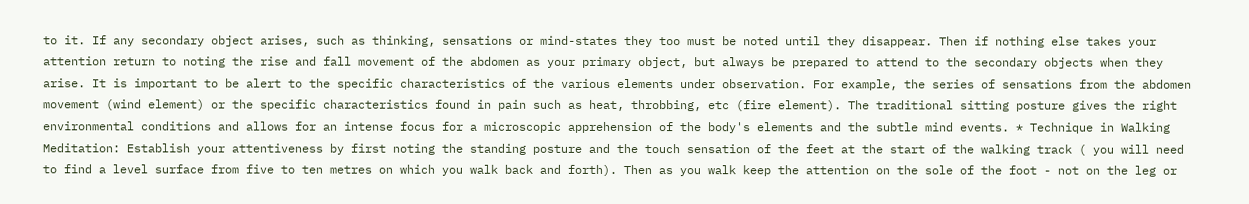to it. If any secondary object arises, such as thinking, sensations or mind-states they too must be noted until they disappear. Then if nothing else takes your attention return to noting the rise and fall movement of the abdomen as your primary object, but always be prepared to attend to the secondary objects when they arise. It is important to be alert to the specific characteristics of the various elements under observation. For example, the series of sensations from the abdomen movement (wind element) or the specific characteristics found in pain such as heat, throbbing, etc (fire element). The traditional sitting posture gives the right environmental conditions and allows for an intense focus for a microscopic apprehension of the body's elements and the subtle mind events. * Technique in Walking Meditation: Establish your attentiveness by first noting the standing posture and the touch sensation of the feet at the start of the walking track ( you will need to find a level surface from five to ten metres on which you walk back and forth). Then as you walk keep the attention on the sole of the foot - not on the leg or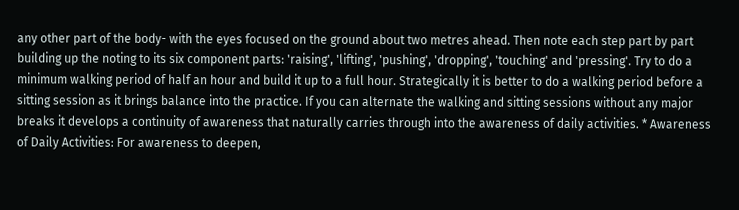any other part of the body- with the eyes focused on the ground about two metres ahead. Then note each step part by part building up the noting to its six component parts: 'raising', 'lifting', 'pushing', 'dropping', 'touching' and 'pressing'. Try to do a minimum walking period of half an hour and build it up to a full hour. Strategically it is better to do a walking period before a sitting session as it brings balance into the practice. If you can alternate the walking and sitting sessions without any major breaks it develops a continuity of awareness that naturally carries through into the awareness of daily activities. * Awareness of Daily Activities: For awareness to deepen,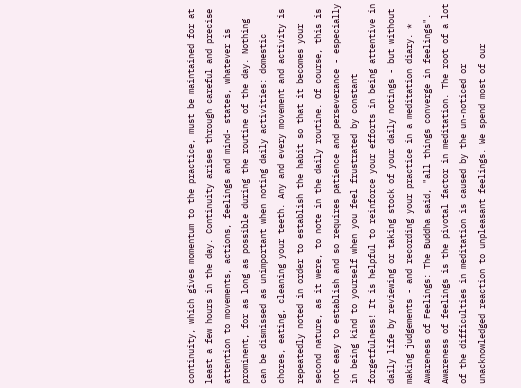continuity, which gives momentum to the practice, must be maintained for at least a few hours in the day. Continuity arises through careful and precise attention to movements, actions, feelings and mind- states, whatever is prominent, for as long as possible during the routine of the day. Nothing can be dismissed as unimportant when noting daily activities: domestic chores, eating, cleaning your teeth. Any and every movement and activity is repeatedly noted in order to establish the habit so that it becomes your second nature, as it were, to note in the daily routine. Of course, this is not easy to establish and so requires patience and perseverance - especially in being kind to yourself when you feel frustrated by constant forgetfulness! It is helpful to reinforce your efforts in being attentive in daily life by reviewing or taking stock of your daily notings - but without making judgements - and recording your practice in a meditation diary. * Awareness of Feelings: The Buddha said, "all things converge in feelings". Awareness of feelings is the pivotal factor in meditation. The root of a lot of the difficulties in meditation is caused by the un-noticed or unacknowledged reaction to unpleasant feelings. We spend most of our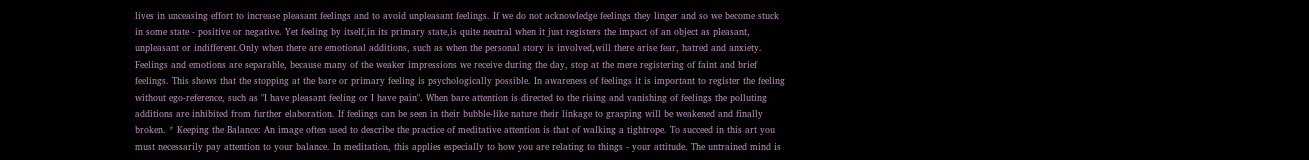lives in unceasing effort to increase pleasant feelings and to avoid unpleasant feelings. If we do not acknowledge feelings they linger and so we become stuck in some state - positive or negative. Yet feeling by itself,in its primary state,is quite neutral when it just registers the impact of an object as pleasant, unpleasant or indifferent.Only when there are emotional additions, such as when the personal story is involved,will there arise fear, hatred and anxiety. Feelings and emotions are separable, because many of the weaker impressions we receive during the day, stop at the mere registering of faint and brief feelings. This shows that the stopping at the bare or primary feeling is psychologically possible. In awareness of feelings it is important to register the feeling without ego-reference, such as "I have pleasant feeling or I have pain". When bare attention is directed to the rising and vanishing of feelings the polluting additions are inhibited from further elaboration. If feelings can be seen in their bubble-like nature their linkage to grasping will be weakened and finally broken. * Keeping the Balance: An image often used to describe the practice of meditative attention is that of walking a tightrope. To succeed in this art you must necessarily pay attention to your balance. In meditation, this applies especially to how you are relating to things - your attitude. The untrained mind is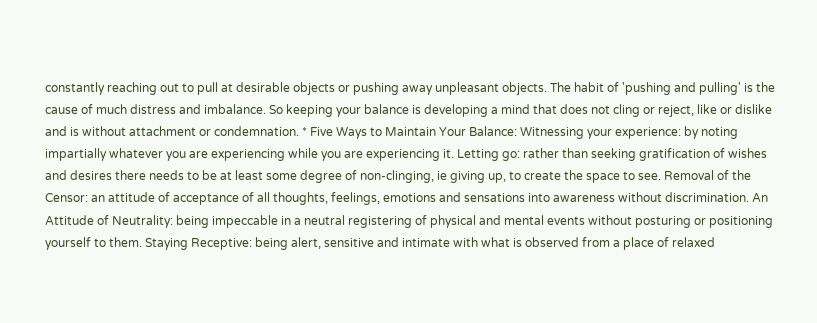constantly reaching out to pull at desirable objects or pushing away unpleasant objects. The habit of 'pushing and pulling' is the cause of much distress and imbalance. So keeping your balance is developing a mind that does not cling or reject, like or dislike and is without attachment or condemnation. * Five Ways to Maintain Your Balance: Witnessing your experience: by noting impartially whatever you are experiencing while you are experiencing it. Letting go: rather than seeking gratification of wishes and desires there needs to be at least some degree of non-clinging, ie giving up, to create the space to see. Removal of the Censor: an attitude of acceptance of all thoughts, feelings, emotions and sensations into awareness without discrimination. An Attitude of Neutrality: being impeccable in a neutral registering of physical and mental events without posturing or positioning yourself to them. Staying Receptive: being alert, sensitive and intimate with what is observed from a place of relaxed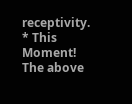receptivity. * This Moment! The above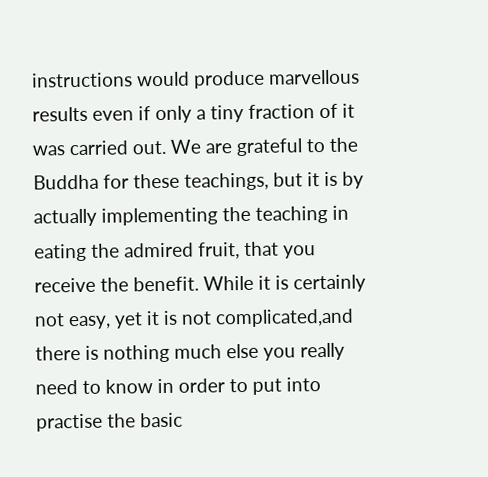instructions would produce marvellous results even if only a tiny fraction of it was carried out. We are grateful to the Buddha for these teachings, but it is by actually implementing the teaching in eating the admired fruit, that you receive the benefit. While it is certainly not easy, yet it is not complicated,and there is nothing much else you really need to know in order to put into practise the basic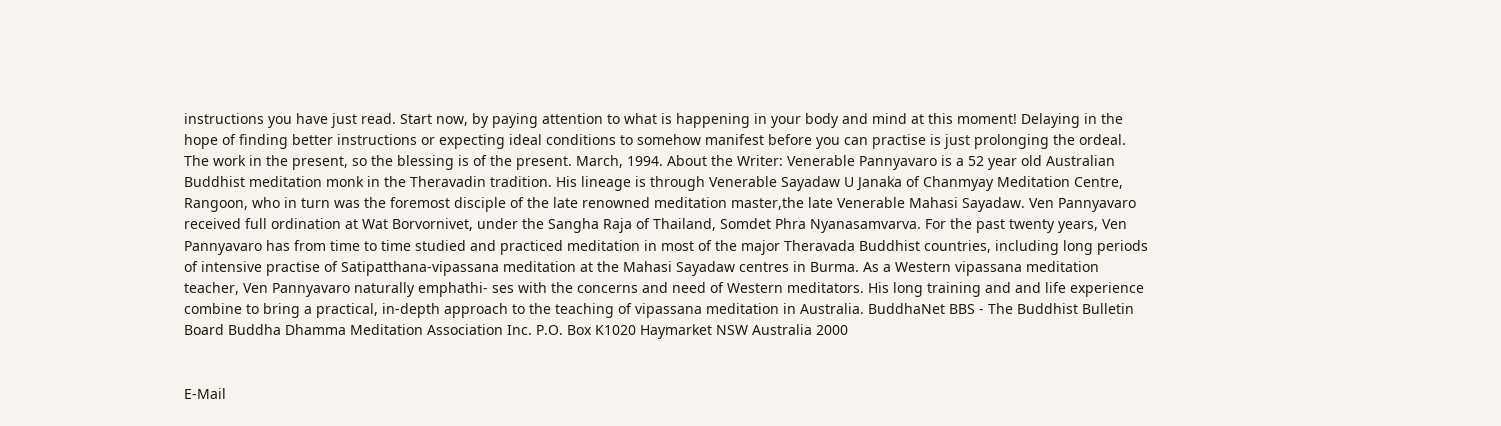instructions you have just read. Start now, by paying attention to what is happening in your body and mind at this moment! Delaying in the hope of finding better instructions or expecting ideal conditions to somehow manifest before you can practise is just prolonging the ordeal. The work in the present, so the blessing is of the present. March, 1994. About the Writer: Venerable Pannyavaro is a 52 year old Australian Buddhist meditation monk in the Theravadin tradition. His lineage is through Venerable Sayadaw U Janaka of Chanmyay Meditation Centre, Rangoon, who in turn was the foremost disciple of the late renowned meditation master,the late Venerable Mahasi Sayadaw. Ven Pannyavaro received full ordination at Wat Borvornivet, under the Sangha Raja of Thailand, Somdet Phra Nyanasamvarva. For the past twenty years, Ven Pannyavaro has from time to time studied and practiced meditation in most of the major Theravada Buddhist countries, including long periods of intensive practise of Satipatthana-vipassana meditation at the Mahasi Sayadaw centres in Burma. As a Western vipassana meditation teacher, Ven Pannyavaro naturally emphathi- ses with the concerns and need of Western meditators. His long training and and life experience combine to bring a practical, in-depth approach to the teaching of vipassana meditation in Australia. BuddhaNet BBS - The Buddhist Bulletin Board Buddha Dhamma Meditation Association Inc. P.O. Box K1020 Haymarket NSW Australia 2000


E-Mail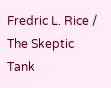Fredric L. Rice / The Skeptic Tank